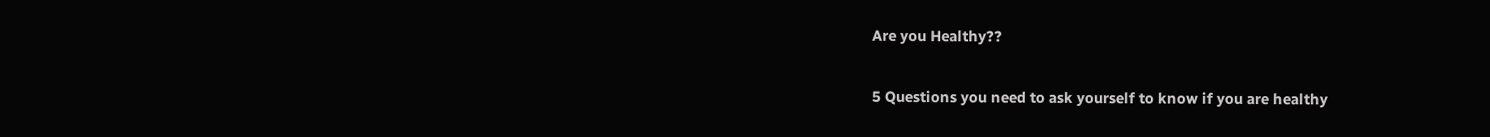Are you Healthy??

5 Questions you need to ask yourself to know if you are healthy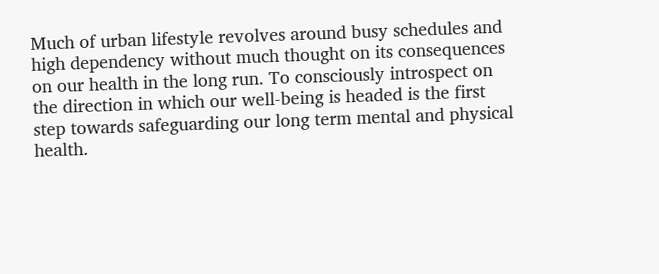Much of urban lifestyle revolves around busy schedules and high dependency without much thought on its consequences on our health in the long run. To consciously introspect on the direction in which our well-being is headed is the first step towards safeguarding our long term mental and physical health.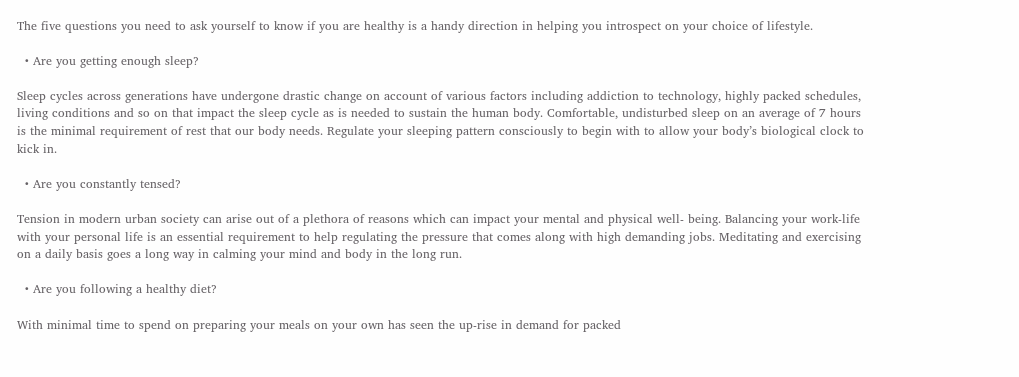The five questions you need to ask yourself to know if you are healthy is a handy direction in helping you introspect on your choice of lifestyle.

  • Are you getting enough sleep?

Sleep cycles across generations have undergone drastic change on account of various factors including addiction to technology, highly packed schedules, living conditions and so on that impact the sleep cycle as is needed to sustain the human body. Comfortable, undisturbed sleep on an average of 7 hours is the minimal requirement of rest that our body needs. Regulate your sleeping pattern consciously to begin with to allow your body’s biological clock to kick in.

  • Are you constantly tensed?

Tension in modern urban society can arise out of a plethora of reasons which can impact your mental and physical well- being. Balancing your work-life with your personal life is an essential requirement to help regulating the pressure that comes along with high demanding jobs. Meditating and exercising on a daily basis goes a long way in calming your mind and body in the long run.

  • Are you following a healthy diet?

With minimal time to spend on preparing your meals on your own has seen the up-rise in demand for packed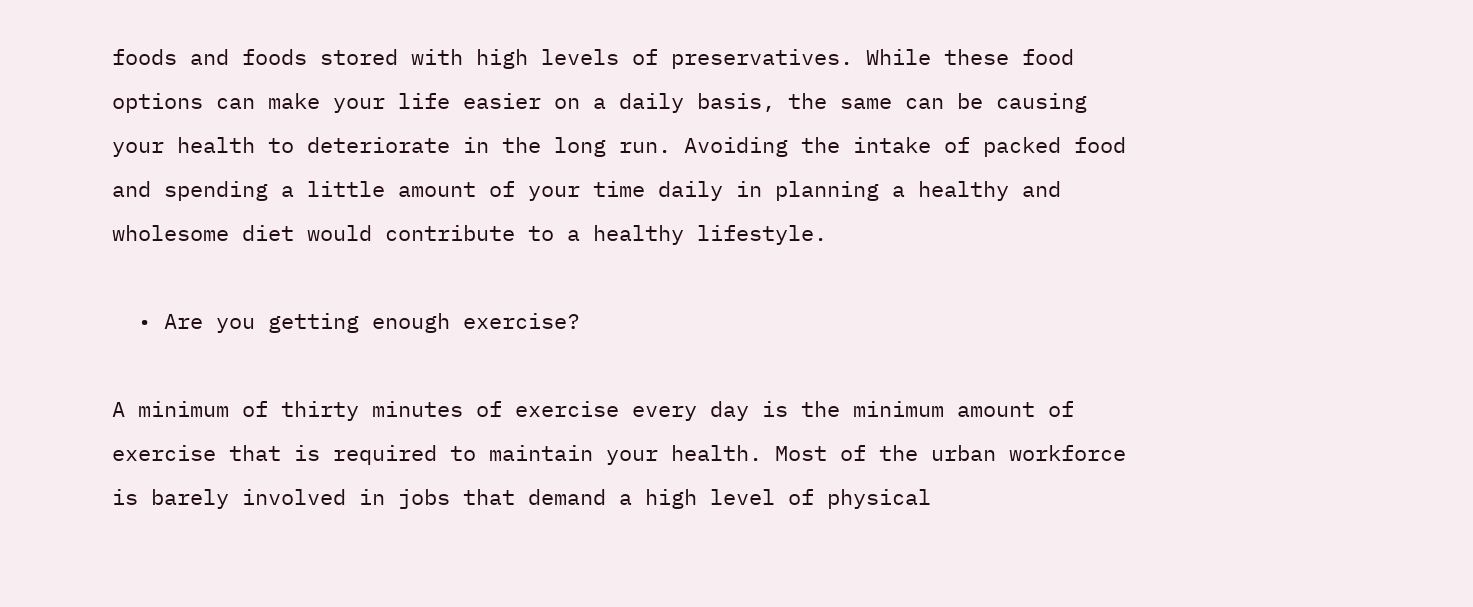foods and foods stored with high levels of preservatives. While these food options can make your life easier on a daily basis, the same can be causing your health to deteriorate in the long run. Avoiding the intake of packed food and spending a little amount of your time daily in planning a healthy and wholesome diet would contribute to a healthy lifestyle.

  • Are you getting enough exercise?

A minimum of thirty minutes of exercise every day is the minimum amount of exercise that is required to maintain your health. Most of the urban workforce is barely involved in jobs that demand a high level of physical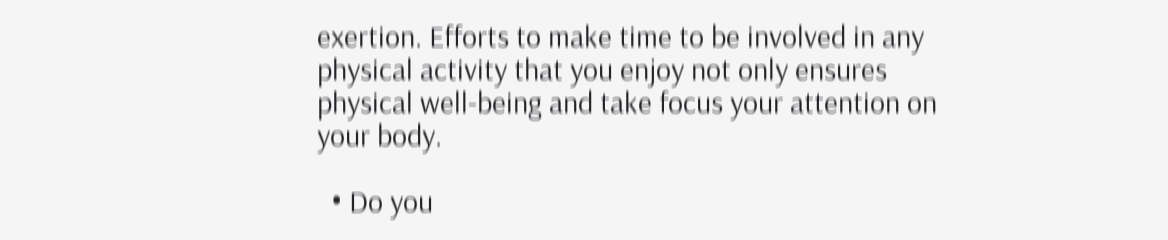exertion. Efforts to make time to be involved in any physical activity that you enjoy not only ensures physical well-being and take focus your attention on your body.

  • Do you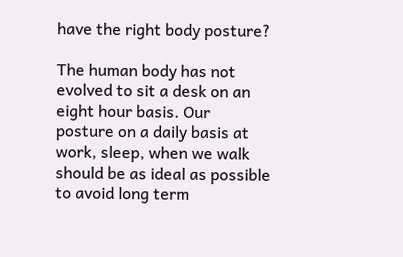have the right body posture?

The human body has not evolved to sit a desk on an eight hour basis. Our posture on a daily basis at work, sleep, when we walk should be as ideal as possible to avoid long term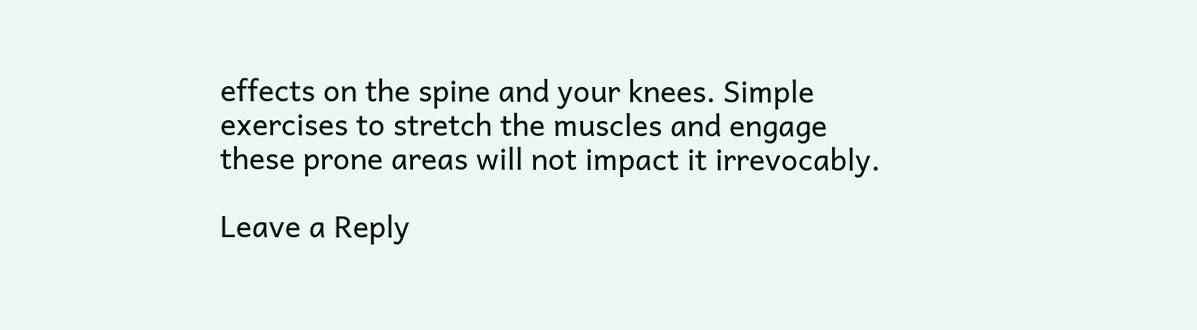effects on the spine and your knees. Simple exercises to stretch the muscles and engage these prone areas will not impact it irrevocably.

Leave a Reply